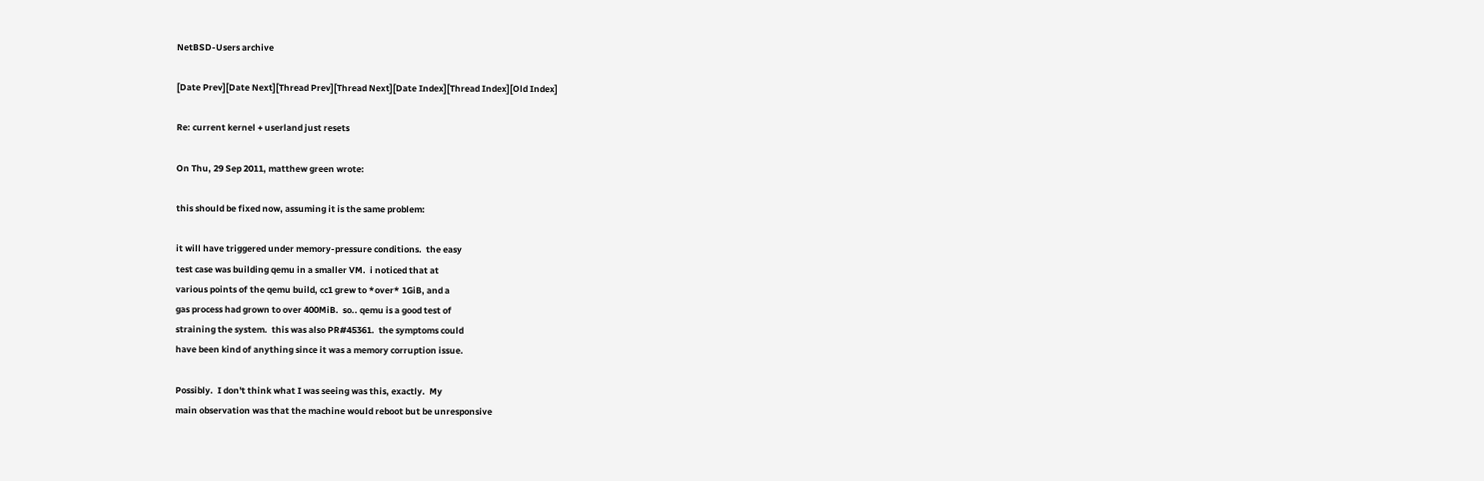NetBSD-Users archive

[Date Prev][Date Next][Thread Prev][Thread Next][Date Index][Thread Index][Old Index]

Re: current kernel + userland just resets

On Thu, 29 Sep 2011, matthew green wrote:

this should be fixed now, assuming it is the same problem:

it will have triggered under memory-pressure conditions.  the easy
test case was building qemu in a smaller VM.  i noticed that at
various points of the qemu build, cc1 grew to *over* 1GiB, and a
gas process had grown to over 400MiB.  so.. qemu is a good test of
straining the system.  this was also PR#45361.  the symptoms could
have been kind of anything since it was a memory corruption issue.

Possibly.  I don't think what I was seeing was this, exactly.  My
main observation was that the machine would reboot but be unresponsive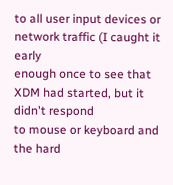to all user input devices or network traffic (I caught it early
enough once to see that XDM had started, but it didn't respond
to mouse or keyboard and the hard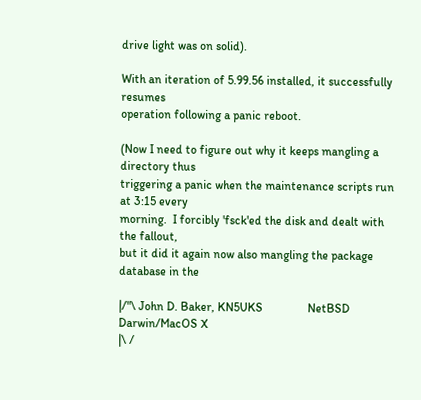drive light was on solid).

With an iteration of 5.99.56 installed, it successfully resumes
operation following a panic reboot.

(Now I need to figure out why it keeps mangling a directory thus
triggering a panic when the maintenance scripts run at 3:15 every
morning.  I forcibly 'fsck'ed the disk and dealt with the fallout,
but it did it again now also mangling the package database in the

|/"\ John D. Baker, KN5UKS               NetBSD     Darwin/MacOS X
|\ /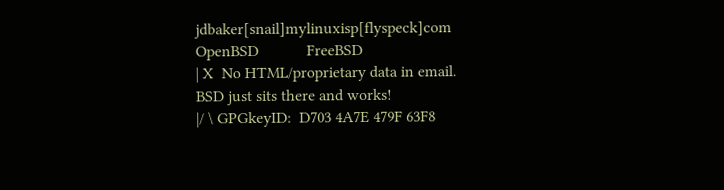jdbaker[snail]mylinuxisp[flyspeck]com    OpenBSD            FreeBSD
| X  No HTML/proprietary data in email.   BSD just sits there and works!
|/ \ GPGkeyID:  D703 4A7E 479F 63F8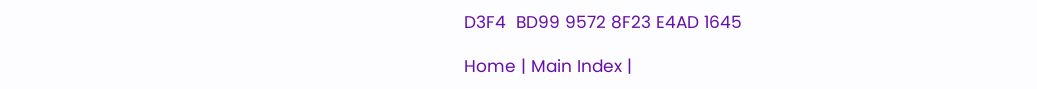D3F4  BD99 9572 8F23 E4AD 1645

Home | Main Index |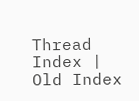Thread Index | Old Index